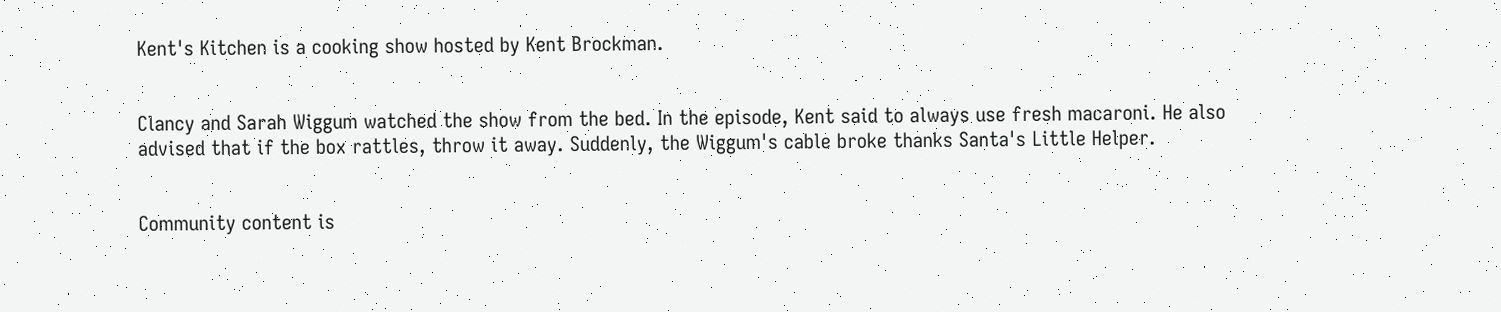Kent's Kitchen is a cooking show hosted by Kent Brockman.


Clancy and Sarah Wiggum watched the show from the bed. In the episode, Kent said to always use fresh macaroni. He also advised that if the box rattles, throw it away. Suddenly, the Wiggum's cable broke thanks Santa's Little Helper.


Community content is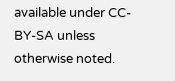available under CC-BY-SA unless otherwise noted.